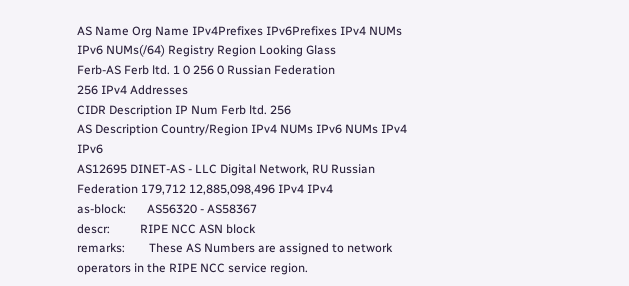AS Name Org Name IPv4Prefixes IPv6Prefixes IPv4 NUMs IPv6 NUMs(/64) Registry Region Looking Glass
Ferb-AS Ferb ltd. 1 0 256 0 Russian Federation
256 IPv4 Addresses
CIDR Description IP Num Ferb ltd. 256
AS Description Country/Region IPv4 NUMs IPv6 NUMs IPv4 IPv6
AS12695 DINET-AS - LLC Digital Network, RU Russian Federation 179,712 12,885,098,496 IPv4 IPv4
as-block:       AS56320 - AS58367
descr:          RIPE NCC ASN block
remarks:        These AS Numbers are assigned to network operators in the RIPE NCC service region.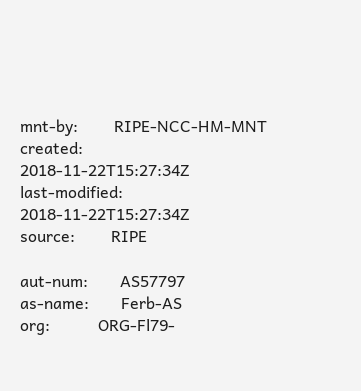mnt-by:         RIPE-NCC-HM-MNT
created:        2018-11-22T15:27:34Z
last-modified:  2018-11-22T15:27:34Z
source:         RIPE

aut-num:        AS57797
as-name:        Ferb-AS
org:            ORG-Fl79-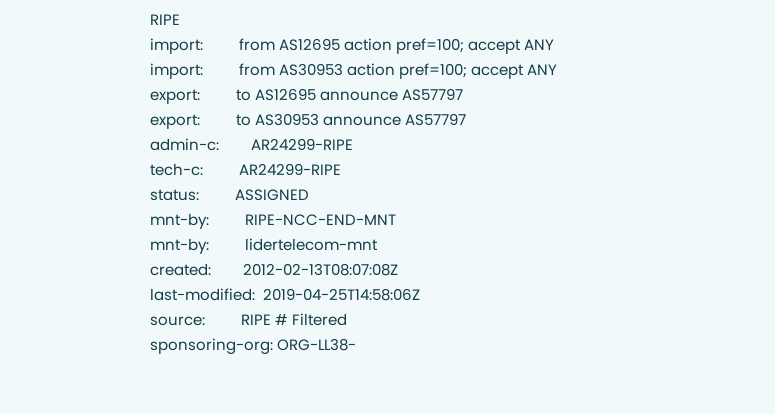RIPE
import:         from AS12695 action pref=100; accept ANY
import:         from AS30953 action pref=100; accept ANY
export:         to AS12695 announce AS57797
export:         to AS30953 announce AS57797
admin-c:        AR24299-RIPE
tech-c:         AR24299-RIPE
status:         ASSIGNED
mnt-by:         RIPE-NCC-END-MNT
mnt-by:         lidertelecom-mnt
created:        2012-02-13T08:07:08Z
last-modified:  2019-04-25T14:58:06Z
source:         RIPE # Filtered
sponsoring-org: ORG-LL38-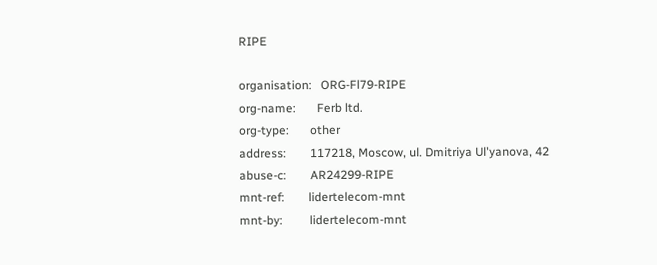RIPE

organisation:   ORG-Fl79-RIPE
org-name:       Ferb ltd.
org-type:       other
address:        117218, Moscow, ul. Dmitriya Ul'yanova, 42
abuse-c:        AR24299-RIPE
mnt-ref:        lidertelecom-mnt
mnt-by:         lidertelecom-mnt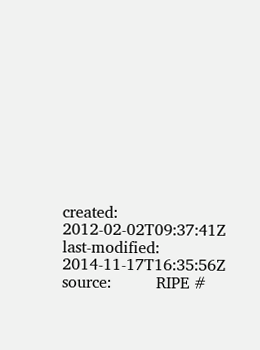created:        2012-02-02T09:37:41Z
last-modified:  2014-11-17T16:35:56Z
source:         RIPE #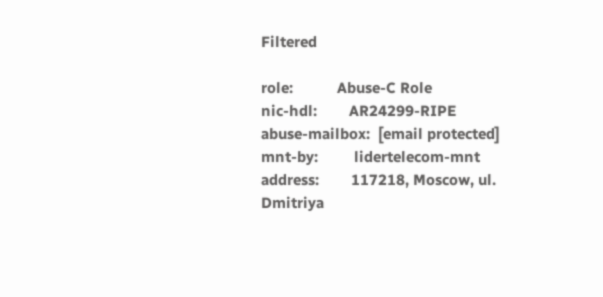Filtered

role:           Abuse-C Role
nic-hdl:        AR24299-RIPE
abuse-mailbox:  [email protected]
mnt-by:         lidertelecom-mnt
address:        117218, Moscow, ul. Dmitriya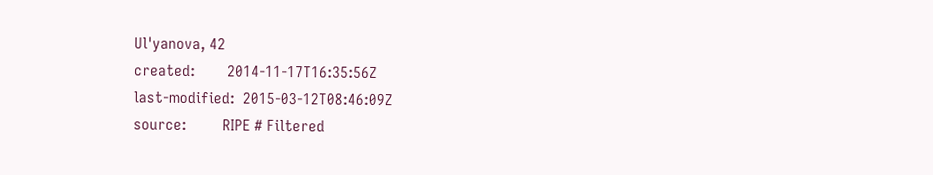Ul'yanova, 42
created:        2014-11-17T16:35:56Z
last-modified:  2015-03-12T08:46:09Z
source:         RIPE # Filtered